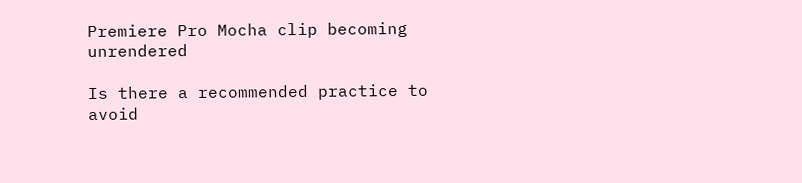Premiere Pro Mocha clip becoming unrendered

Is there a recommended practice to avoid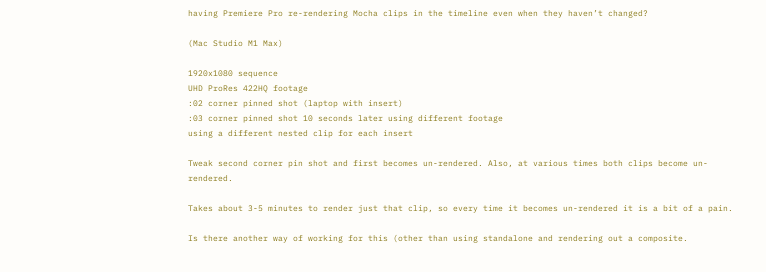having Premiere Pro re-rendering Mocha clips in the timeline even when they haven’t changed?

(Mac Studio M1 Max)

1920x1080 sequence
UHD ProRes 422HQ footage
:02 corner pinned shot (laptop with insert)
:03 corner pinned shot 10 seconds later using different footage
using a different nested clip for each insert

Tweak second corner pin shot and first becomes un-rendered. Also, at various times both clips become un-rendered.

Takes about 3-5 minutes to render just that clip, so every time it becomes un-rendered it is a bit of a pain.

Is there another way of working for this (other than using standalone and rendering out a composite.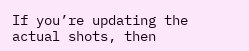If you’re updating the actual shots, then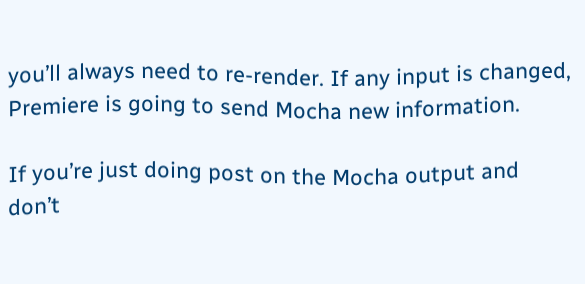you’ll always need to re-render. If any input is changed, Premiere is going to send Mocha new information.

If you’re just doing post on the Mocha output and don’t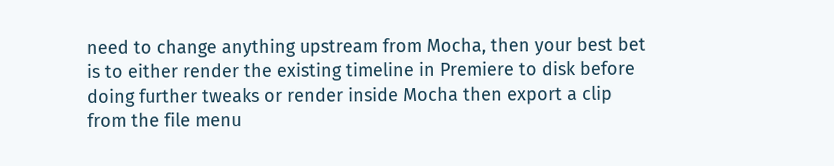need to change anything upstream from Mocha, then your best bet is to either render the existing timeline in Premiere to disk before doing further tweaks or render inside Mocha then export a clip from the file menu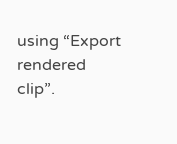using “Export rendered clip”.